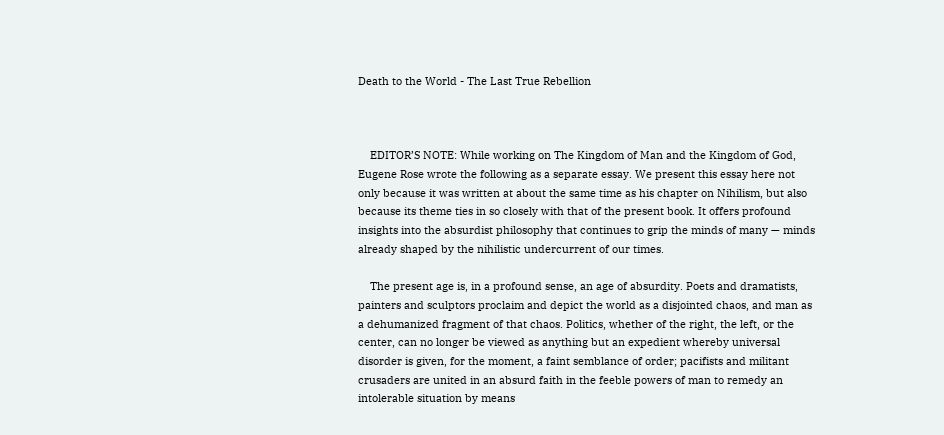Death to the World - The Last True Rebellion



    EDITOR’S NOTE: While working on The Kingdom of Man and the Kingdom of God, Eugene Rose wrote the following as a separate essay. We present this essay here not only because it was written at about the same time as his chapter on Nihilism, but also because its theme ties in so closely with that of the present book. It offers profound insights into the absurdist philosophy that continues to grip the minds of many — minds already shaped by the nihilistic undercurrent of our times.

    The present age is, in a profound sense, an age of absurdity. Poets and dramatists, painters and sculptors proclaim and depict the world as a disjointed chaos, and man as a dehumanized fragment of that chaos. Politics, whether of the right, the left, or the center, can no longer be viewed as anything but an expedient whereby universal disorder is given, for the moment, a faint semblance of order; pacifists and militant crusaders are united in an absurd faith in the feeble powers of man to remedy an intolerable situation by means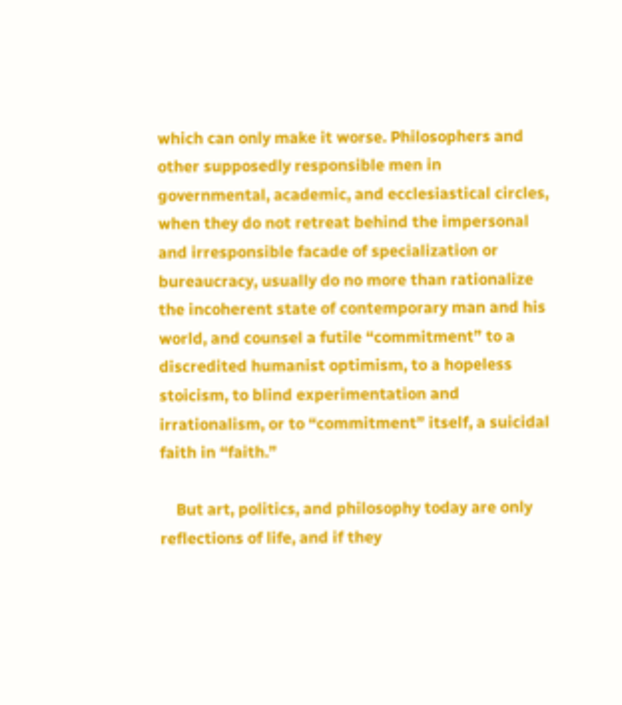which can only make it worse. Philosophers and other supposedly responsible men in governmental, academic, and ecclesiastical circles, when they do not retreat behind the impersonal and irresponsible facade of specialization or bureaucracy, usually do no more than rationalize the incoherent state of contemporary man and his world, and counsel a futile “commitment” to a discredited humanist optimism, to a hopeless stoicism, to blind experimentation and irrationalism, or to “commitment” itself, a suicidal faith in “faith.”

    But art, politics, and philosophy today are only reflections of life, and if they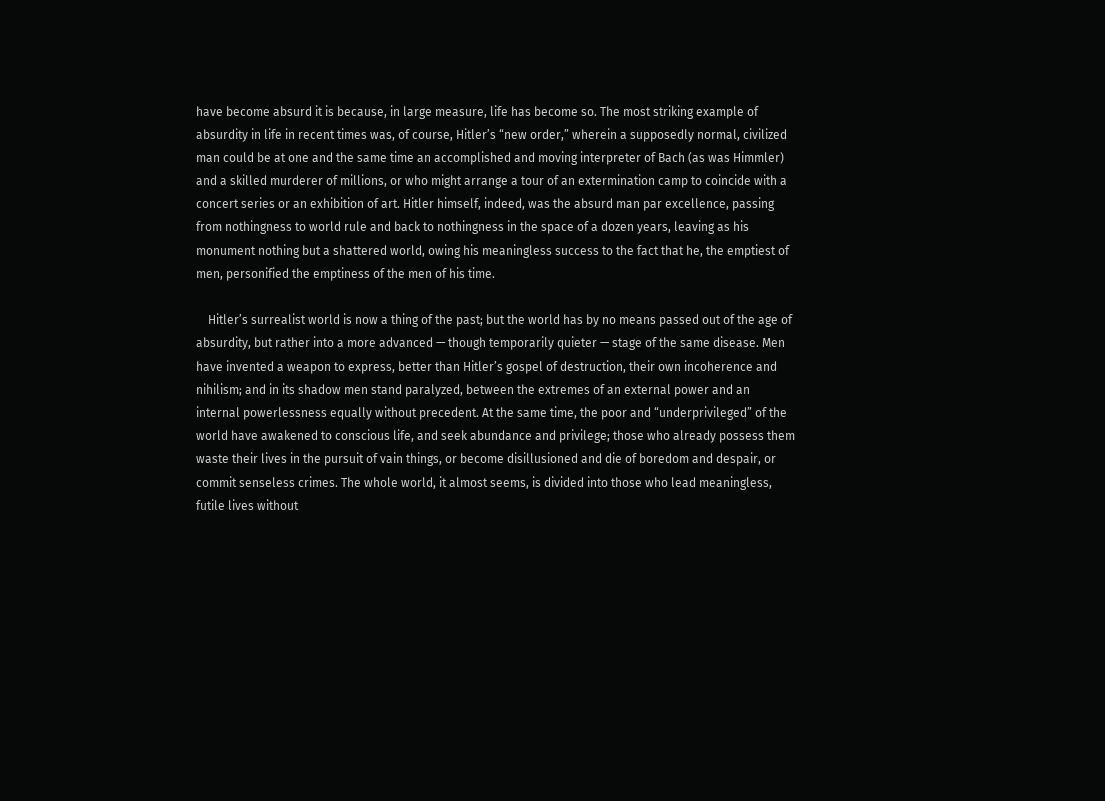have become absurd it is because, in large measure, life has become so. The most striking example of absurdity in life in recent times was, of course, Hitler’s “new order,” wherein a supposedly normal, civilized man could be at one and the same time an accomplished and moving interpreter of Bach (as was Himmler) and a skilled murderer of millions, or who might arrange a tour of an extermination camp to coincide with a concert series or an exhibition of art. Hitler himself, indeed, was the absurd man par excellence, passing from nothingness to world rule and back to nothingness in the space of a dozen years, leaving as his monument nothing but a shattered world, owing his meaningless success to the fact that he, the emptiest of men, personified the emptiness of the men of his time.

    Hitler’s surrealist world is now a thing of the past; but the world has by no means passed out of the age of absurdity, but rather into a more advanced — though temporarily quieter — stage of the same disease. Men have invented a weapon to express, better than Hitler’s gospel of destruction, their own incoherence and nihilism; and in its shadow men stand paralyzed, between the extremes of an external power and an internal powerlessness equally without precedent. At the same time, the poor and “underprivileged” of the world have awakened to conscious life, and seek abundance and privilege; those who already possess them waste their lives in the pursuit of vain things, or become disillusioned and die of boredom and despair, or commit senseless crimes. The whole world, it almost seems, is divided into those who lead meaningless, futile lives without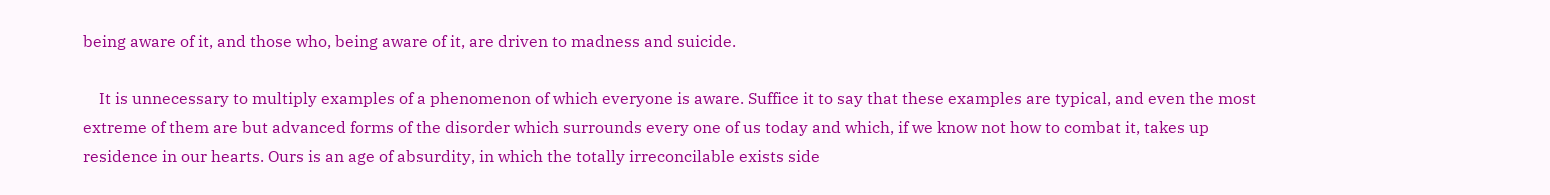being aware of it, and those who, being aware of it, are driven to madness and suicide.

    It is unnecessary to multiply examples of a phenomenon of which everyone is aware. Suffice it to say that these examples are typical, and even the most extreme of them are but advanced forms of the disorder which surrounds every one of us today and which, if we know not how to combat it, takes up residence in our hearts. Ours is an age of absurdity, in which the totally irreconcilable exists side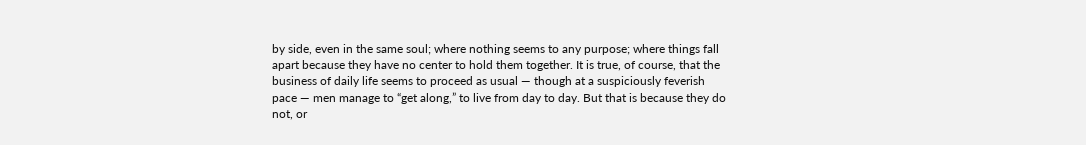by side, even in the same soul; where nothing seems to any purpose; where things fall apart because they have no center to hold them together. It is true, of course, that the business of daily life seems to proceed as usual — though at a suspiciously feverish pace — men manage to “get along,” to live from day to day. But that is because they do not, or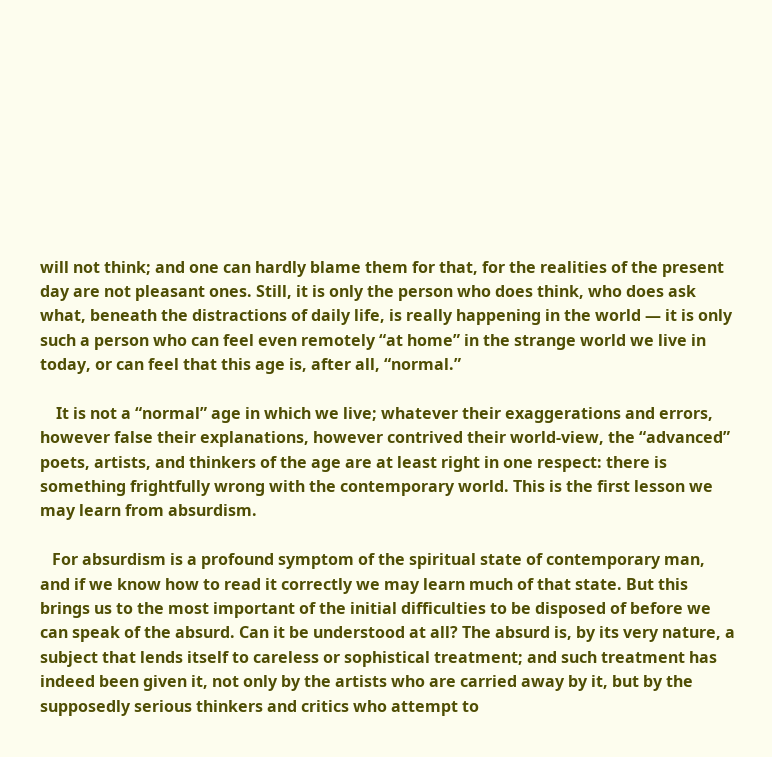will not think; and one can hardly blame them for that, for the realities of the present day are not pleasant ones. Still, it is only the person who does think, who does ask what, beneath the distractions of daily life, is really happening in the world — it is only such a person who can feel even remotely “at home” in the strange world we live in today, or can feel that this age is, after all, “normal.”

    It is not a “normal” age in which we live; whatever their exaggerations and errors, however false their explanations, however contrived their world-view, the “advanced” poets, artists, and thinkers of the age are at least right in one respect: there is something frightfully wrong with the contemporary world. This is the first lesson we may learn from absurdism.

   For absurdism is a profound symptom of the spiritual state of contemporary man, and if we know how to read it correctly we may learn much of that state. But this brings us to the most important of the initial difficulties to be disposed of before we can speak of the absurd. Can it be understood at all? The absurd is, by its very nature, a subject that lends itself to careless or sophistical treatment; and such treatment has indeed been given it, not only by the artists who are carried away by it, but by the supposedly serious thinkers and critics who attempt to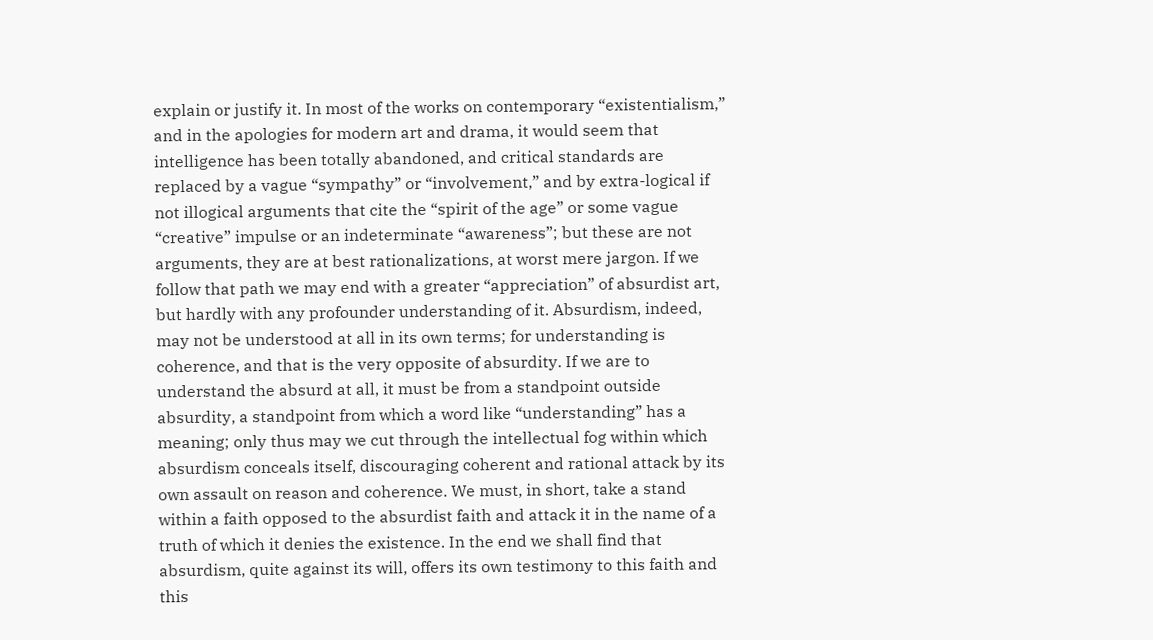explain or justify it. In most of the works on contemporary “existentialism,” and in the apologies for modern art and drama, it would seem that intelligence has been totally abandoned, and critical standards are replaced by a vague “sympathy” or “involvement,” and by extra-logical if not illogical arguments that cite the “spirit of the age” or some vague “creative” impulse or an indeterminate “awareness”; but these are not arguments, they are at best rationalizations, at worst mere jargon. If we follow that path we may end with a greater “appreciation” of absurdist art, but hardly with any profounder understanding of it. Absurdism, indeed, may not be understood at all in its own terms; for understanding is coherence, and that is the very opposite of absurdity. If we are to understand the absurd at all, it must be from a standpoint outside absurdity, a standpoint from which a word like “understanding” has a meaning; only thus may we cut through the intellectual fog within which absurdism conceals itself, discouraging coherent and rational attack by its own assault on reason and coherence. We must, in short, take a stand within a faith opposed to the absurdist faith and attack it in the name of a truth of which it denies the existence. In the end we shall find that absurdism, quite against its will, offers its own testimony to this faith and this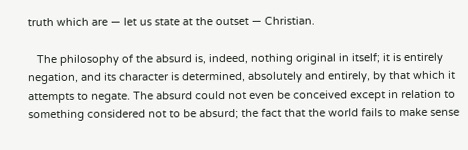truth which are — let us state at the outset — Christian.

   The philosophy of the absurd is, indeed, nothing original in itself; it is entirely negation, and its character is determined, absolutely and entirely, by that which it attempts to negate. The absurd could not even be conceived except in relation to something considered not to be absurd; the fact that the world fails to make sense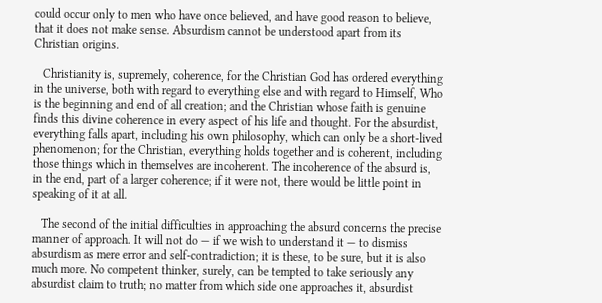could occur only to men who have once believed, and have good reason to believe, that it does not make sense. Absurdism cannot be understood apart from its Christian origins.

   Christianity is, supremely, coherence, for the Christian God has ordered everything in the universe, both with regard to everything else and with regard to Himself, Who is the beginning and end of all creation; and the Christian whose faith is genuine finds this divine coherence in every aspect of his life and thought. For the absurdist, everything falls apart, including his own philosophy, which can only be a short-lived phenomenon; for the Christian, everything holds together and is coherent, including those things which in themselves are incoherent. The incoherence of the absurd is, in the end, part of a larger coherence; if it were not, there would be little point in speaking of it at all.

   The second of the initial difficulties in approaching the absurd concerns the precise manner of approach. It will not do — if we wish to understand it — to dismiss absurdism as mere error and self-contradiction; it is these, to be sure, but it is also much more. No competent thinker, surely, can be tempted to take seriously any absurdist claim to truth; no matter from which side one approaches it, absurdist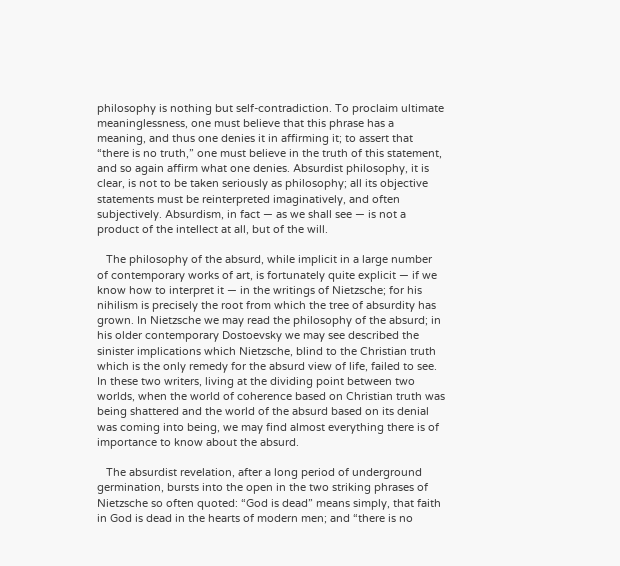philosophy is nothing but self-contradiction. To proclaim ultimate meaninglessness, one must believe that this phrase has a meaning, and thus one denies it in affirming it; to assert that “there is no truth,” one must believe in the truth of this statement, and so again affirm what one denies. Absurdist philosophy, it is clear, is not to be taken seriously as philosophy; all its objective statements must be reinterpreted imaginatively, and often subjectively. Absurdism, in fact — as we shall see — is not a product of the intellect at all, but of the will.

   The philosophy of the absurd, while implicit in a large number of contemporary works of art, is fortunately quite explicit — if we know how to interpret it — in the writings of Nietzsche; for his nihilism is precisely the root from which the tree of absurdity has grown. In Nietzsche we may read the philosophy of the absurd; in his older contemporary Dostoevsky we may see described the sinister implications which Nietzsche, blind to the Christian truth which is the only remedy for the absurd view of life, failed to see. In these two writers, living at the dividing point between two worlds, when the world of coherence based on Christian truth was being shattered and the world of the absurd based on its denial was coming into being, we may find almost everything there is of importance to know about the absurd.

   The absurdist revelation, after a long period of underground germination, bursts into the open in the two striking phrases of Nietzsche so often quoted: “God is dead” means simply, that faith in God is dead in the hearts of modern men; and “there is no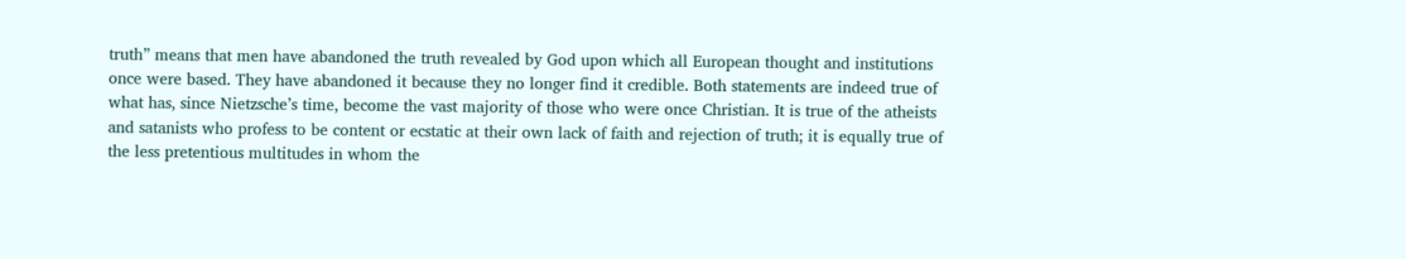truth” means that men have abandoned the truth revealed by God upon which all European thought and institutions once were based. They have abandoned it because they no longer find it credible. Both statements are indeed true of what has, since Nietzsche’s time, become the vast majority of those who were once Christian. It is true of the atheists and satanists who profess to be content or ecstatic at their own lack of faith and rejection of truth; it is equally true of the less pretentious multitudes in whom the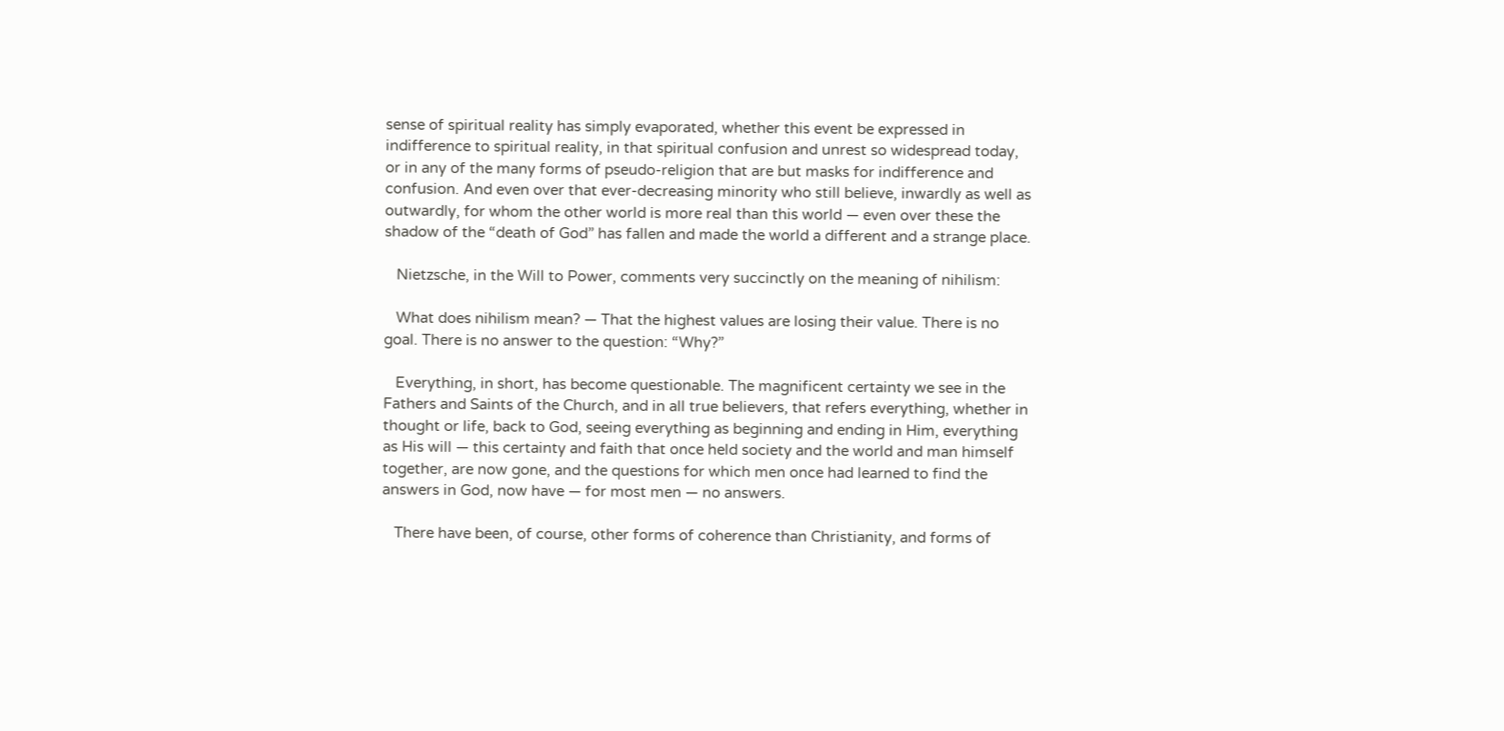sense of spiritual reality has simply evaporated, whether this event be expressed in indifference to spiritual reality, in that spiritual confusion and unrest so widespread today, or in any of the many forms of pseudo-religion that are but masks for indifference and confusion. And even over that ever-decreasing minority who still believe, inwardly as well as outwardly, for whom the other world is more real than this world — even over these the shadow of the “death of God” has fallen and made the world a different and a strange place.

   Nietzsche, in the Will to Power, comments very succinctly on the meaning of nihilism:

   What does nihilism mean? — That the highest values are losing their value. There is no goal. There is no answer to the question: “Why?”

   Everything, in short, has become questionable. The magnificent certainty we see in the Fathers and Saints of the Church, and in all true believers, that refers everything, whether in thought or life, back to God, seeing everything as beginning and ending in Him, everything as His will — this certainty and faith that once held society and the world and man himself together, are now gone, and the questions for which men once had learned to find the answers in God, now have — for most men — no answers.

   There have been, of course, other forms of coherence than Christianity, and forms of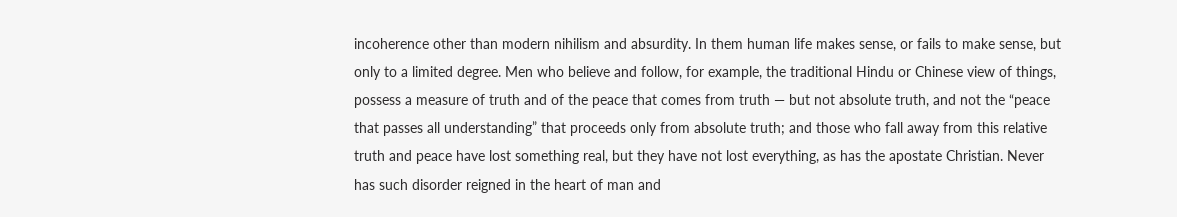incoherence other than modern nihilism and absurdity. In them human life makes sense, or fails to make sense, but only to a limited degree. Men who believe and follow, for example, the traditional Hindu or Chinese view of things, possess a measure of truth and of the peace that comes from truth — but not absolute truth, and not the “peace that passes all understanding” that proceeds only from absolute truth; and those who fall away from this relative truth and peace have lost something real, but they have not lost everything, as has the apostate Christian. Never has such disorder reigned in the heart of man and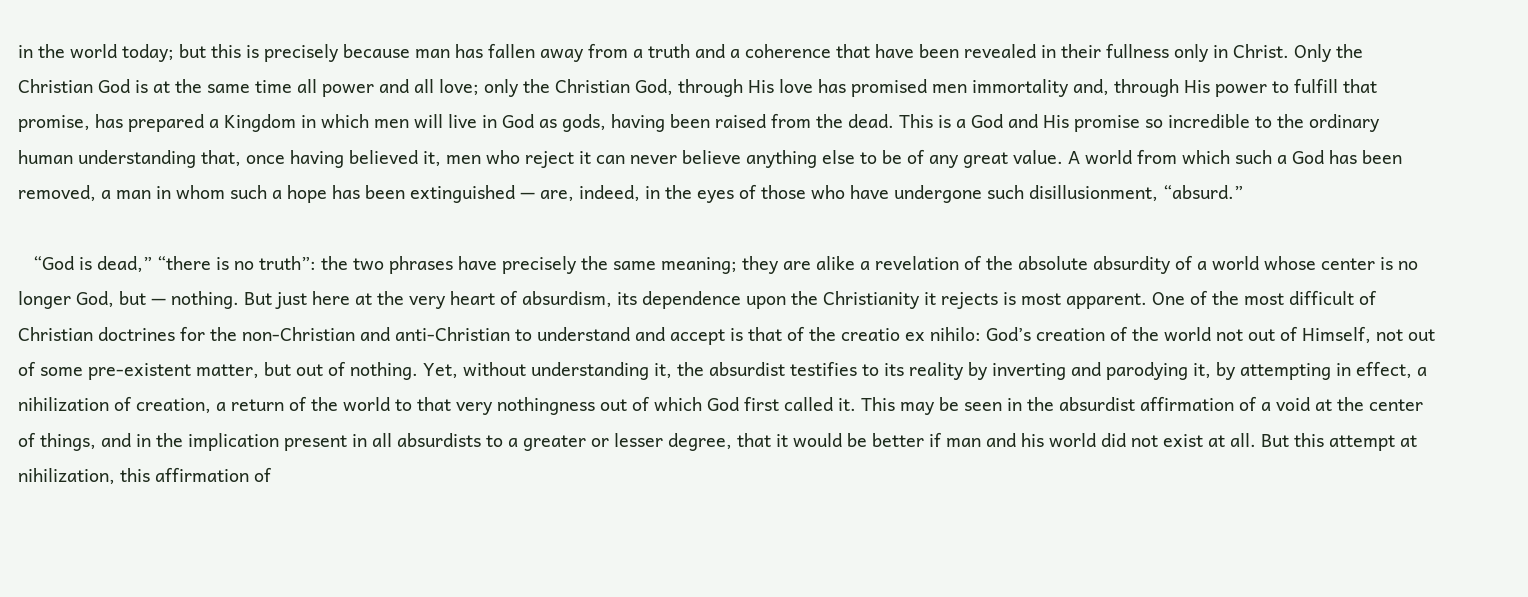in the world today; but this is precisely because man has fallen away from a truth and a coherence that have been revealed in their fullness only in Christ. Only the Christian God is at the same time all power and all love; only the Christian God, through His love has promised men immortality and, through His power to fulfill that promise, has prepared a Kingdom in which men will live in God as gods, having been raised from the dead. This is a God and His promise so incredible to the ordinary human understanding that, once having believed it, men who reject it can never believe anything else to be of any great value. A world from which such a God has been removed, a man in whom such a hope has been extinguished — are, indeed, in the eyes of those who have undergone such disillusionment, “absurd.”

   “God is dead,” “there is no truth”: the two phrases have precisely the same meaning; they are alike a revelation of the absolute absurdity of a world whose center is no longer God, but — nothing. But just here at the very heart of absurdism, its dependence upon the Christianity it rejects is most apparent. One of the most difficult of Christian doctrines for the non-Christian and anti-Christian to understand and accept is that of the creatio ex nihilo: God’s creation of the world not out of Himself, not out of some pre-existent matter, but out of nothing. Yet, without understanding it, the absurdist testifies to its reality by inverting and parodying it, by attempting in effect, a nihilization of creation, a return of the world to that very nothingness out of which God first called it. This may be seen in the absurdist affirmation of a void at the center of things, and in the implication present in all absurdists to a greater or lesser degree, that it would be better if man and his world did not exist at all. But this attempt at nihilization, this affirmation of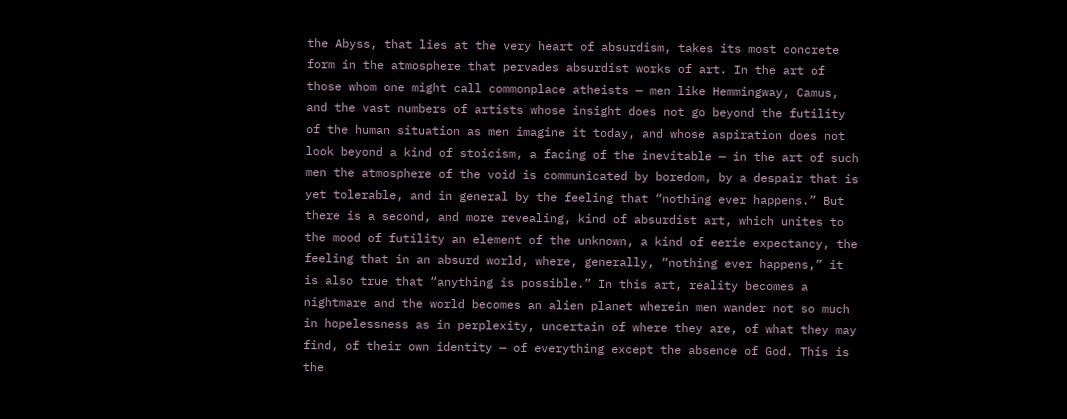the Abyss, that lies at the very heart of absurdism, takes its most concrete form in the atmosphere that pervades absurdist works of art. In the art of those whom one might call commonplace atheists — men like Hemmingway, Camus, and the vast numbers of artists whose insight does not go beyond the futility of the human situation as men imagine it today, and whose aspiration does not look beyond a kind of stoicism, a facing of the inevitable — in the art of such men the atmosphere of the void is communicated by boredom, by a despair that is yet tolerable, and in general by the feeling that “nothing ever happens.” But there is a second, and more revealing, kind of absurdist art, which unites to the mood of futility an element of the unknown, a kind of eerie expectancy, the feeling that in an absurd world, where, generally, “nothing ever happens,” it is also true that “anything is possible.” In this art, reality becomes a nightmare and the world becomes an alien planet wherein men wander not so much in hopelessness as in perplexity, uncertain of where they are, of what they may find, of their own identity — of everything except the absence of God. This is the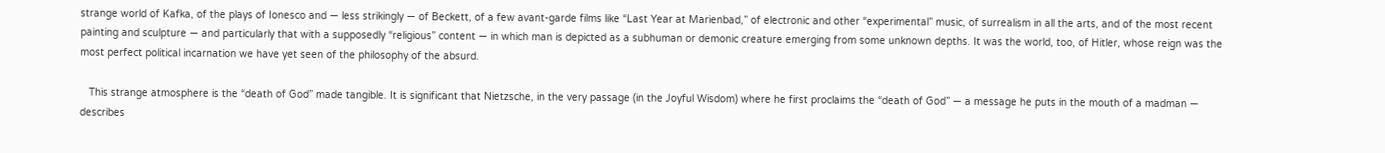strange world of Kafka, of the plays of Ionesco and — less strikingly — of Beckett, of a few avant-garde films like “Last Year at Marienbad,” of electronic and other “experimental” music, of surrealism in all the arts, and of the most recent painting and sculpture — and particularly that with a supposedly “religious” content — in which man is depicted as a subhuman or demonic creature emerging from some unknown depths. It was the world, too, of Hitler, whose reign was the most perfect political incarnation we have yet seen of the philosophy of the absurd.

   This strange atmosphere is the “death of God” made tangible. It is significant that Nietzsche, in the very passage (in the Joyful Wisdom) where he first proclaims the “death of God” — a message he puts in the mouth of a madman — describes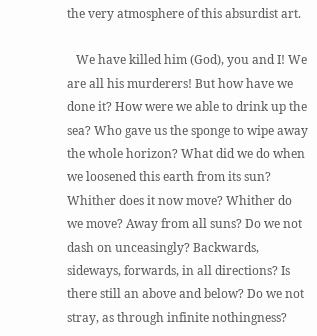the very atmosphere of this absurdist art.

   We have killed him (God), you and I! We are all his murderers! But how have we done it? How were we able to drink up the sea? Who gave us the sponge to wipe away the whole horizon? What did we do when we loosened this earth from its sun? Whither does it now move? Whither do we move? Away from all suns? Do we not dash on unceasingly? Backwards, sideways, forwards, in all directions? Is there still an above and below? Do we not stray, as through infinite nothingness?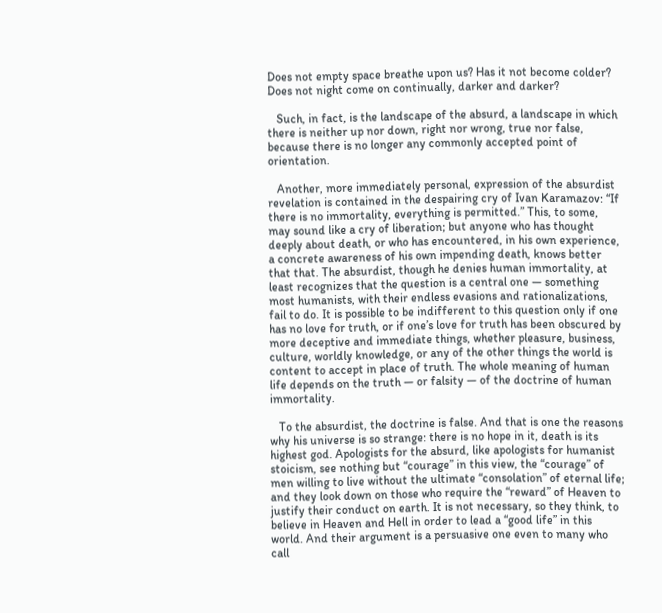Does not empty space breathe upon us? Has it not become colder? Does not night come on continually, darker and darker?

   Such, in fact, is the landscape of the absurd, a landscape in which there is neither up nor down, right nor wrong, true nor false, because there is no longer any commonly accepted point of orientation.

   Another, more immediately personal, expression of the absurdist revelation is contained in the despairing cry of Ivan Karamazov: “If there is no immortality, everything is permitted.” This, to some, may sound like a cry of liberation; but anyone who has thought deeply about death, or who has encountered, in his own experience, a concrete awareness of his own impending death, knows better that that. The absurdist, though he denies human immortality, at least recognizes that the question is a central one — something most humanists, with their endless evasions and rationalizations, fail to do. It is possible to be indifferent to this question only if one has no love for truth, or if one’s love for truth has been obscured by more deceptive and immediate things, whether pleasure, business, culture, worldly knowledge, or any of the other things the world is content to accept in place of truth. The whole meaning of human life depends on the truth — or falsity — of the doctrine of human immortality.

   To the absurdist, the doctrine is false. And that is one the reasons why his universe is so strange: there is no hope in it, death is its highest god. Apologists for the absurd, like apologists for humanist stoicism, see nothing but “courage” in this view, the “courage” of men willing to live without the ultimate “consolation” of eternal life; and they look down on those who require the “reward” of Heaven to justify their conduct on earth. It is not necessary, so they think, to believe in Heaven and Hell in order to lead a “good life” in this world. And their argument is a persuasive one even to many who call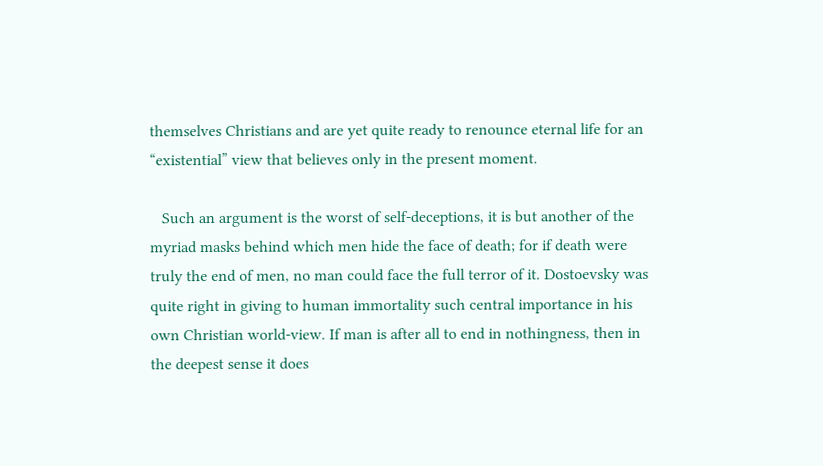themselves Christians and are yet quite ready to renounce eternal life for an “existential” view that believes only in the present moment.

   Such an argument is the worst of self-deceptions, it is but another of the myriad masks behind which men hide the face of death; for if death were truly the end of men, no man could face the full terror of it. Dostoevsky was quite right in giving to human immortality such central importance in his own Christian world-view. If man is after all to end in nothingness, then in the deepest sense it does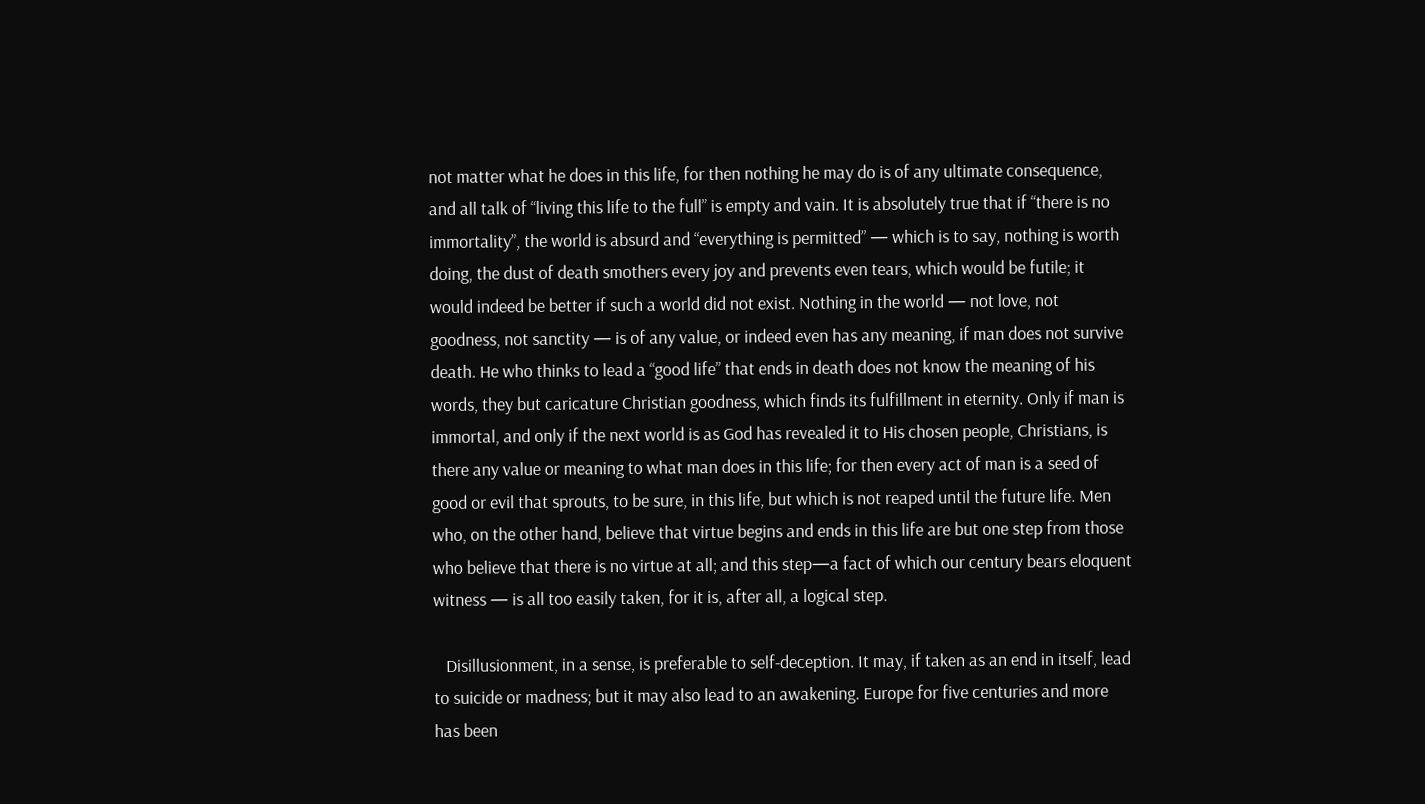not matter what he does in this life, for then nothing he may do is of any ultimate consequence, and all talk of “living this life to the full” is empty and vain. It is absolutely true that if “there is no immortality”, the world is absurd and “everything is permitted” — which is to say, nothing is worth doing, the dust of death smothers every joy and prevents even tears, which would be futile; it would indeed be better if such a world did not exist. Nothing in the world — not love, not goodness, not sanctity — is of any value, or indeed even has any meaning, if man does not survive death. He who thinks to lead a “good life” that ends in death does not know the meaning of his words, they but caricature Christian goodness, which finds its fulfillment in eternity. Only if man is immortal, and only if the next world is as God has revealed it to His chosen people, Christians, is there any value or meaning to what man does in this life; for then every act of man is a seed of good or evil that sprouts, to be sure, in this life, but which is not reaped until the future life. Men who, on the other hand, believe that virtue begins and ends in this life are but one step from those who believe that there is no virtue at all; and this step—a fact of which our century bears eloquent witness — is all too easily taken, for it is, after all, a logical step.

   Disillusionment, in a sense, is preferable to self-deception. It may, if taken as an end in itself, lead to suicide or madness; but it may also lead to an awakening. Europe for five centuries and more has been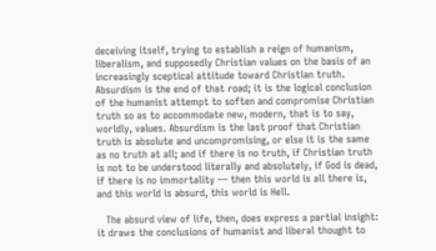deceiving itself, trying to establish a reign of humanism, liberalism, and supposedly Christian values on the basis of an increasingly sceptical attitude toward Christian truth. Absurdism is the end of that road; it is the logical conclusion of the humanist attempt to soften and compromise Christian truth so as to accommodate new, modern, that is to say, worldly, values. Absurdism is the last proof that Christian truth is absolute and uncompromising, or else it is the same as no truth at all; and if there is no truth, if Christian truth is not to be understood literally and absolutely, if God is dead, if there is no immortality — then this world is all there is, and this world is absurd, this world is Hell.

   The absurd view of life, then, does express a partial insight: it draws the conclusions of humanist and liberal thought to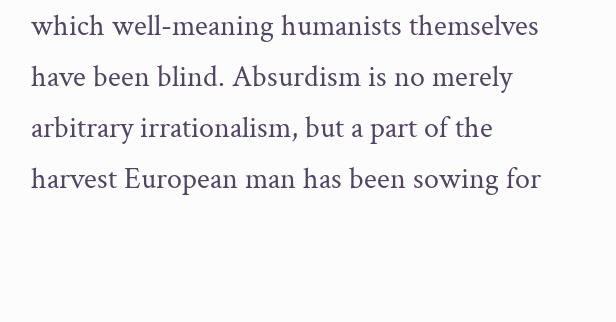which well-meaning humanists themselves have been blind. Absurdism is no merely arbitrary irrationalism, but a part of the harvest European man has been sowing for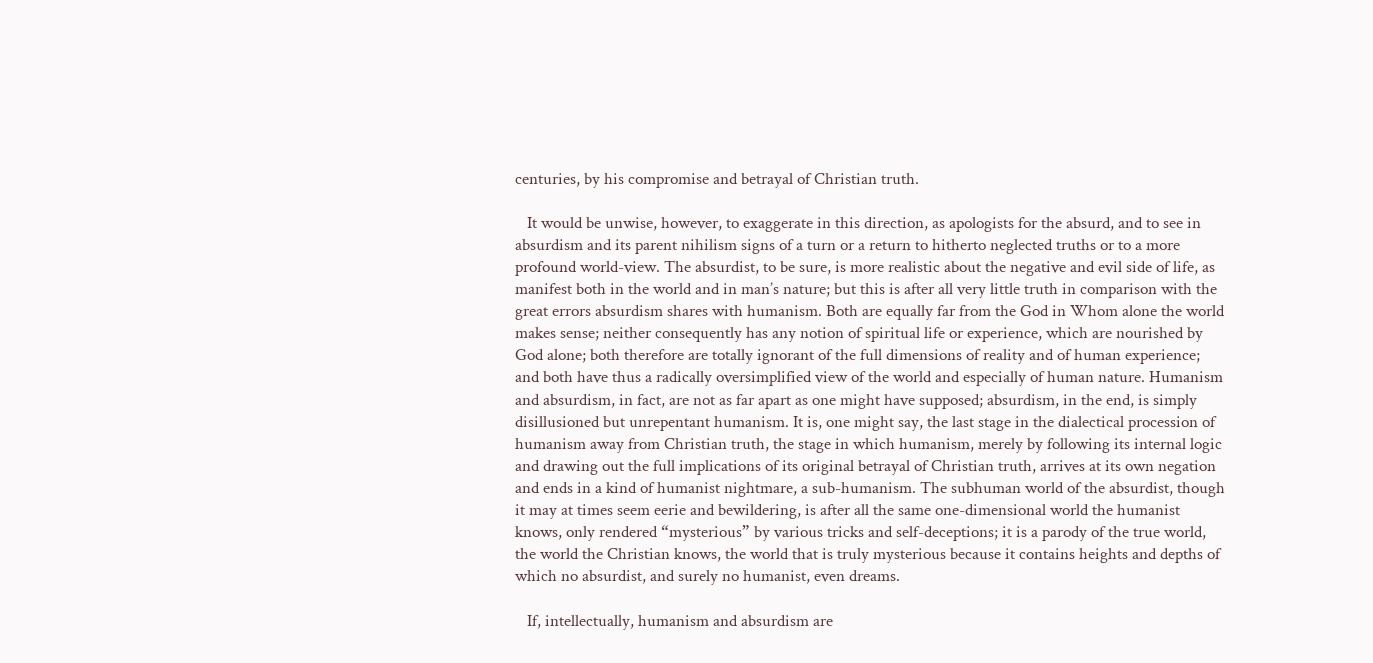centuries, by his compromise and betrayal of Christian truth.

   It would be unwise, however, to exaggerate in this direction, as apologists for the absurd, and to see in absurdism and its parent nihilism signs of a turn or a return to hitherto neglected truths or to a more profound world-view. The absurdist, to be sure, is more realistic about the negative and evil side of life, as manifest both in the world and in man’s nature; but this is after all very little truth in comparison with the great errors absurdism shares with humanism. Both are equally far from the God in Whom alone the world makes sense; neither consequently has any notion of spiritual life or experience, which are nourished by God alone; both therefore are totally ignorant of the full dimensions of reality and of human experience; and both have thus a radically oversimplified view of the world and especially of human nature. Humanism and absurdism, in fact, are not as far apart as one might have supposed; absurdism, in the end, is simply disillusioned but unrepentant humanism. It is, one might say, the last stage in the dialectical procession of humanism away from Christian truth, the stage in which humanism, merely by following its internal logic and drawing out the full implications of its original betrayal of Christian truth, arrives at its own negation and ends in a kind of humanist nightmare, a sub-humanism. The subhuman world of the absurdist, though it may at times seem eerie and bewildering, is after all the same one-dimensional world the humanist knows, only rendered “mysterious” by various tricks and self-deceptions; it is a parody of the true world, the world the Christian knows, the world that is truly mysterious because it contains heights and depths of which no absurdist, and surely no humanist, even dreams.

   If, intellectually, humanism and absurdism are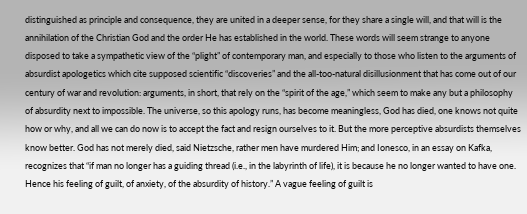distinguished as principle and consequence, they are united in a deeper sense, for they share a single will, and that will is the annihilation of the Christian God and the order He has established in the world. These words will seem strange to anyone disposed to take a sympathetic view of the “plight” of contemporary man, and especially to those who listen to the arguments of absurdist apologetics which cite supposed scientific “discoveries” and the all-too-natural disillusionment that has come out of our century of war and revolution: arguments, in short, that rely on the “spirit of the age,” which seem to make any but a philosophy of absurdity next to impossible. The universe, so this apology runs, has become meaningless, God has died, one knows not quite how or why, and all we can do now is to accept the fact and resign ourselves to it. But the more perceptive absurdists themselves know better. God has not merely died, said Nietzsche, rather men have murdered Him; and Ionesco, in an essay on Kafka, recognizes that “if man no longer has a guiding thread (i.e., in the labyrinth of life), it is because he no longer wanted to have one. Hence his feeling of guilt, of anxiety, of the absurdity of history.” A vague feeling of guilt is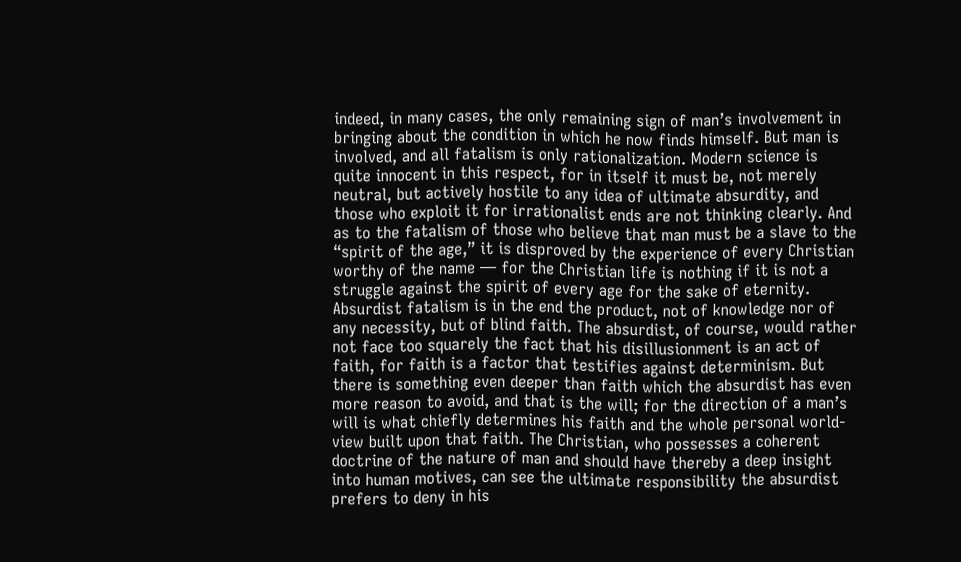indeed, in many cases, the only remaining sign of man’s involvement in bringing about the condition in which he now finds himself. But man is involved, and all fatalism is only rationalization. Modern science is quite innocent in this respect, for in itself it must be, not merely neutral, but actively hostile to any idea of ultimate absurdity, and those who exploit it for irrationalist ends are not thinking clearly. And as to the fatalism of those who believe that man must be a slave to the “spirit of the age,” it is disproved by the experience of every Christian worthy of the name — for the Christian life is nothing if it is not a struggle against the spirit of every age for the sake of eternity. Absurdist fatalism is in the end the product, not of knowledge nor of any necessity, but of blind faith. The absurdist, of course, would rather not face too squarely the fact that his disillusionment is an act of faith, for faith is a factor that testifies against determinism. But there is something even deeper than faith which the absurdist has even more reason to avoid, and that is the will; for the direction of a man’s will is what chiefly determines his faith and the whole personal world-view built upon that faith. The Christian, who possesses a coherent doctrine of the nature of man and should have thereby a deep insight into human motives, can see the ultimate responsibility the absurdist prefers to deny in his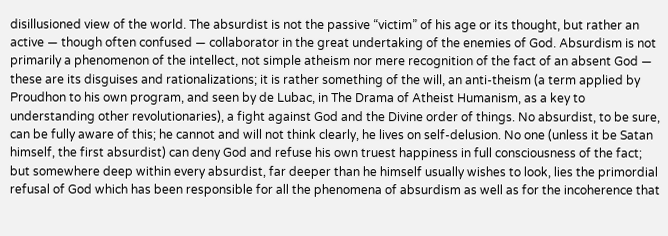disillusioned view of the world. The absurdist is not the passive “victim” of his age or its thought, but rather an active — though often confused — collaborator in the great undertaking of the enemies of God. Absurdism is not primarily a phenomenon of the intellect, not simple atheism nor mere recognition of the fact of an absent God — these are its disguises and rationalizations; it is rather something of the will, an anti-theism (a term applied by Proudhon to his own program, and seen by de Lubac, in The Drama of Atheist Humanism, as a key to understanding other revolutionaries), a fight against God and the Divine order of things. No absurdist, to be sure, can be fully aware of this; he cannot and will not think clearly, he lives on self-delusion. No one (unless it be Satan himself, the first absurdist) can deny God and refuse his own truest happiness in full consciousness of the fact; but somewhere deep within every absurdist, far deeper than he himself usually wishes to look, lies the primordial refusal of God which has been responsible for all the phenomena of absurdism as well as for the incoherence that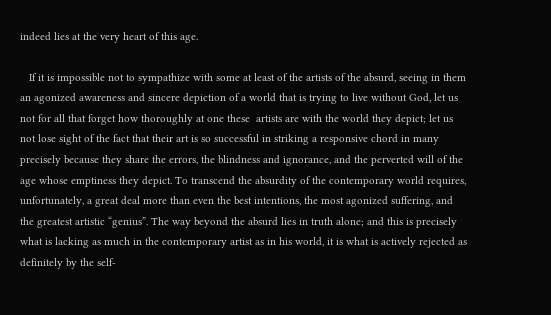indeed lies at the very heart of this age.

   If it is impossible not to sympathize with some at least of the artists of the absurd, seeing in them an agonized awareness and sincere depiction of a world that is trying to live without God, let us not for all that forget how thoroughly at one these  artists are with the world they depict; let us not lose sight of the fact that their art is so successful in striking a responsive chord in many precisely because they share the errors, the blindness and ignorance, and the perverted will of the age whose emptiness they depict. To transcend the absurdity of the contemporary world requires, unfortunately, a great deal more than even the best intentions, the most agonized suffering, and the greatest artistic “genius”. The way beyond the absurd lies in truth alone; and this is precisely what is lacking as much in the contemporary artist as in his world, it is what is actively rejected as definitely by the self-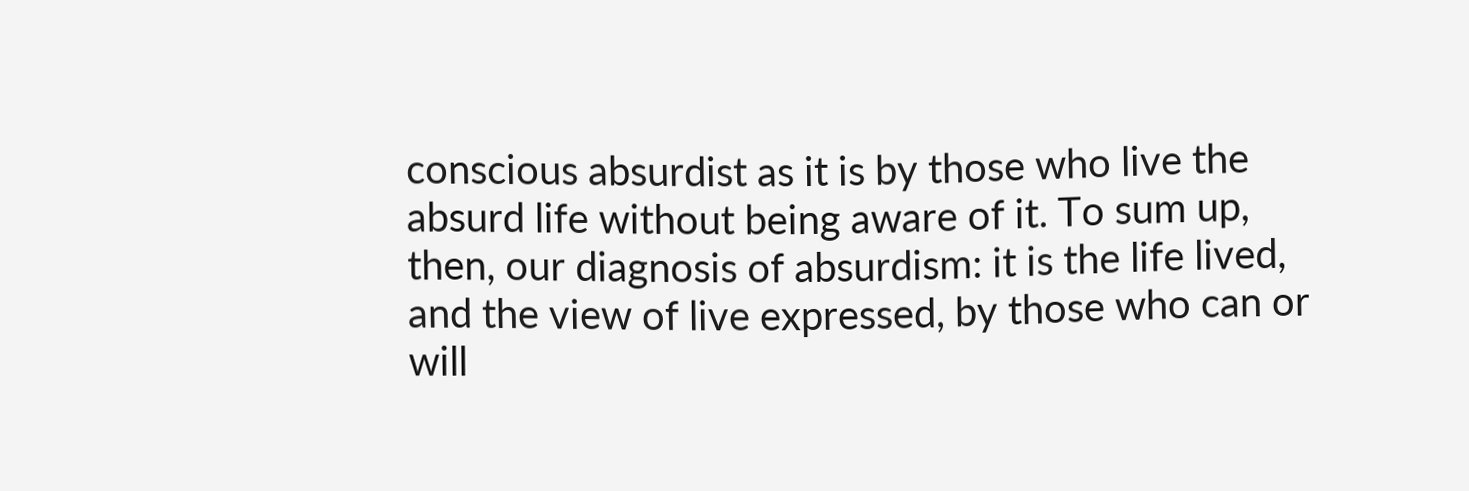conscious absurdist as it is by those who live the absurd life without being aware of it. To sum up, then, our diagnosis of absurdism: it is the life lived, and the view of live expressed, by those who can or will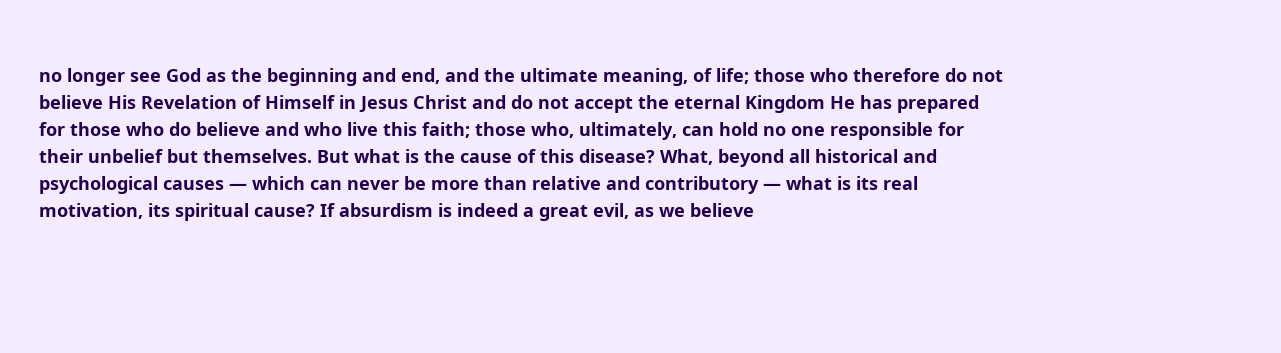no longer see God as the beginning and end, and the ultimate meaning, of life; those who therefore do not believe His Revelation of Himself in Jesus Christ and do not accept the eternal Kingdom He has prepared for those who do believe and who live this faith; those who, ultimately, can hold no one responsible for their unbelief but themselves. But what is the cause of this disease? What, beyond all historical and psychological causes — which can never be more than relative and contributory — what is its real motivation, its spiritual cause? If absurdism is indeed a great evil, as we believe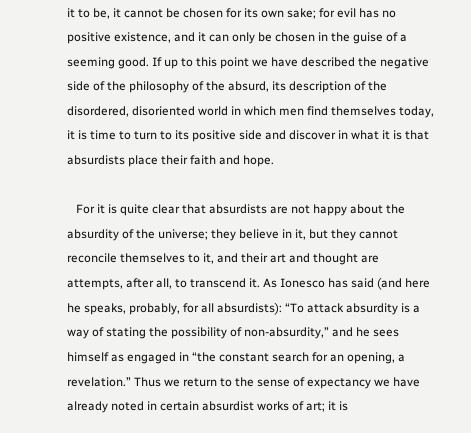it to be, it cannot be chosen for its own sake; for evil has no positive existence, and it can only be chosen in the guise of a seeming good. If up to this point we have described the negative side of the philosophy of the absurd, its description of the disordered, disoriented world in which men find themselves today, it is time to turn to its positive side and discover in what it is that absurdists place their faith and hope.

   For it is quite clear that absurdists are not happy about the absurdity of the universe; they believe in it, but they cannot reconcile themselves to it, and their art and thought are attempts, after all, to transcend it. As Ionesco has said (and here he speaks, probably, for all absurdists): “To attack absurdity is a way of stating the possibility of non-absurdity,” and he sees himself as engaged in “the constant search for an opening, a revelation.” Thus we return to the sense of expectancy we have already noted in certain absurdist works of art; it is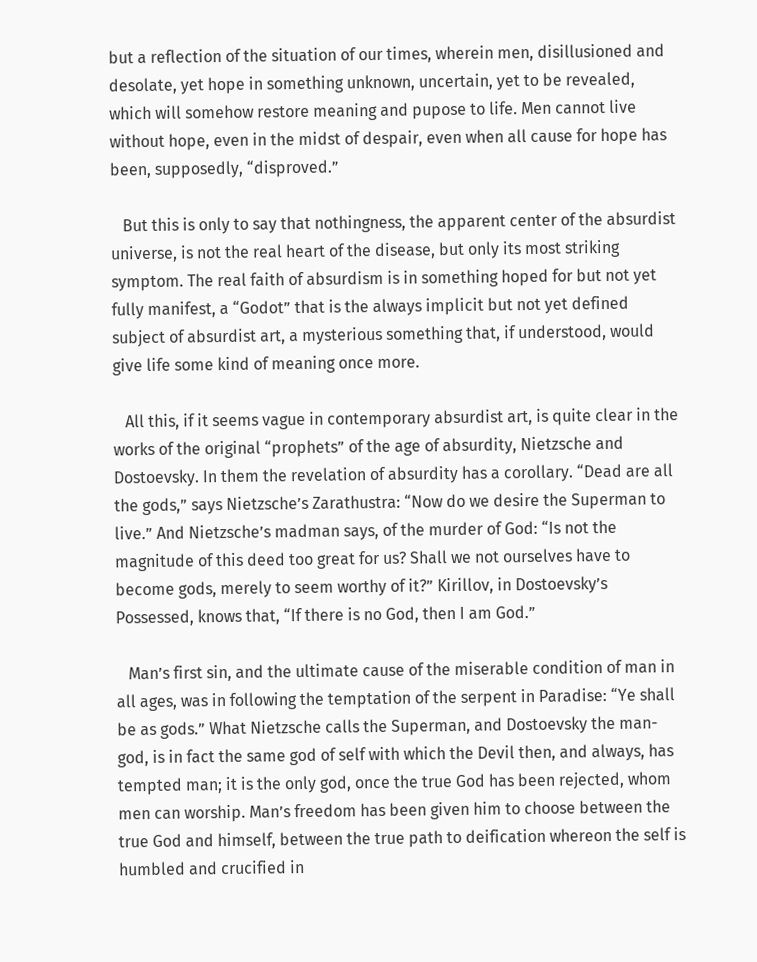but a reflection of the situation of our times, wherein men, disillusioned and desolate, yet hope in something unknown, uncertain, yet to be revealed, which will somehow restore meaning and pupose to life. Men cannot live without hope, even in the midst of despair, even when all cause for hope has been, supposedly, “disproved.”

   But this is only to say that nothingness, the apparent center of the absurdist universe, is not the real heart of the disease, but only its most striking symptom. The real faith of absurdism is in something hoped for but not yet fully manifest, a “Godot” that is the always implicit but not yet defined subject of absurdist art, a mysterious something that, if understood, would give life some kind of meaning once more.

   All this, if it seems vague in contemporary absurdist art, is quite clear in the works of the original “prophets” of the age of absurdity, Nietzsche and Dostoevsky. In them the revelation of absurdity has a corollary. “Dead are all the gods,” says Nietzsche’s Zarathustra: “Now do we desire the Superman to live.” And Nietzsche’s madman says, of the murder of God: “Is not the magnitude of this deed too great for us? Shall we not ourselves have to become gods, merely to seem worthy of it?” Kirillov, in Dostoevsky’s Possessed, knows that, “If there is no God, then I am God.”

   Man’s first sin, and the ultimate cause of the miserable condition of man in all ages, was in following the temptation of the serpent in Paradise: “Ye shall be as gods.” What Nietzsche calls the Superman, and Dostoevsky the man-god, is in fact the same god of self with which the Devil then, and always, has tempted man; it is the only god, once the true God has been rejected, whom men can worship. Man’s freedom has been given him to choose between the true God and himself, between the true path to deification whereon the self is humbled and crucified in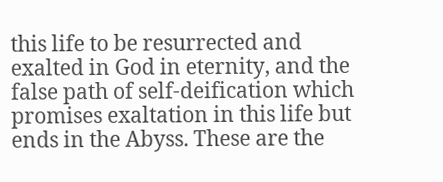this life to be resurrected and exalted in God in eternity, and the false path of self-deification which promises exaltation in this life but ends in the Abyss. These are the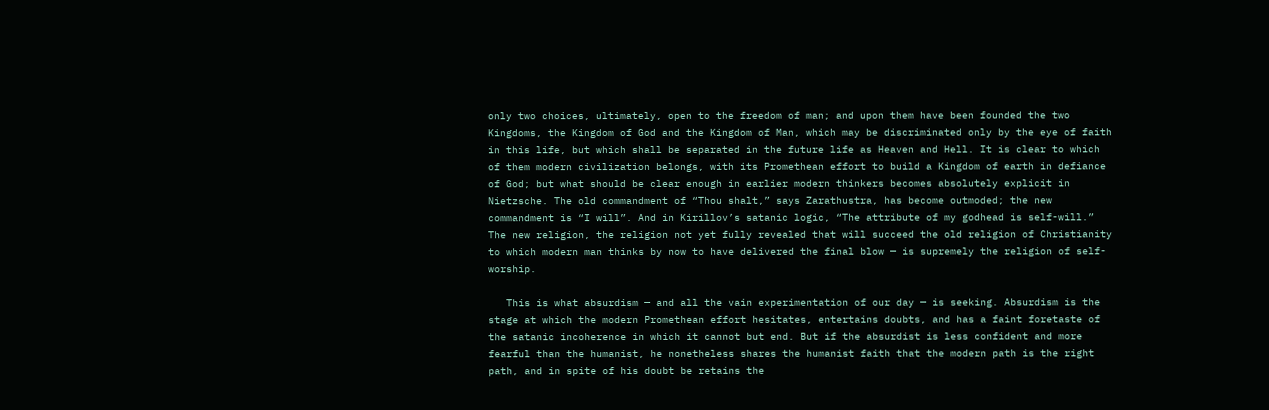only two choices, ultimately, open to the freedom of man; and upon them have been founded the two Kingdoms, the Kingdom of God and the Kingdom of Man, which may be discriminated only by the eye of faith in this life, but which shall be separated in the future life as Heaven and Hell. It is clear to which of them modern civilization belongs, with its Promethean effort to build a Kingdom of earth in defiance of God; but what should be clear enough in earlier modern thinkers becomes absolutely explicit in Nietzsche. The old commandment of “Thou shalt,” says Zarathustra, has become outmoded; the new commandment is “I will”. And in Kirillov’s satanic logic, “The attribute of my godhead is self-will.” The new religion, the religion not yet fully revealed that will succeed the old religion of Christianity to which modern man thinks by now to have delivered the final blow — is supremely the religion of self-worship.

   This is what absurdism — and all the vain experimentation of our day — is seeking. Absurdism is the stage at which the modern Promethean effort hesitates, entertains doubts, and has a faint foretaste of the satanic incoherence in which it cannot but end. But if the absurdist is less confident and more fearful than the humanist, he nonetheless shares the humanist faith that the modern path is the right path, and in spite of his doubt be retains the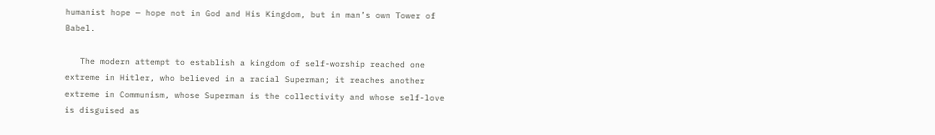humanist hope — hope not in God and His Kingdom, but in man’s own Tower of Babel.

   The modern attempt to establish a kingdom of self-worship reached one extreme in Hitler, who believed in a racial Superman; it reaches another extreme in Communism, whose Superman is the collectivity and whose self-love is disguised as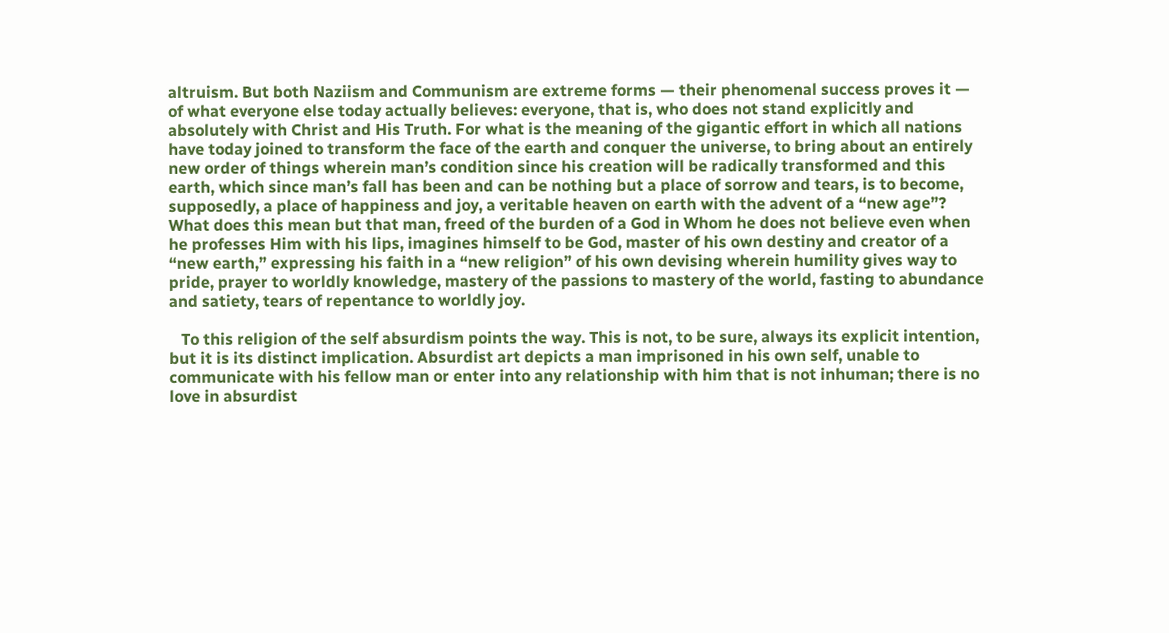altruism. But both Naziism and Communism are extreme forms — their phenomenal success proves it — of what everyone else today actually believes: everyone, that is, who does not stand explicitly and absolutely with Christ and His Truth. For what is the meaning of the gigantic effort in which all nations have today joined to transform the face of the earth and conquer the universe, to bring about an entirely new order of things wherein man’s condition since his creation will be radically transformed and this earth, which since man’s fall has been and can be nothing but a place of sorrow and tears, is to become, supposedly, a place of happiness and joy, a veritable heaven on earth with the advent of a “new age”? What does this mean but that man, freed of the burden of a God in Whom he does not believe even when he professes Him with his lips, imagines himself to be God, master of his own destiny and creator of a “new earth,” expressing his faith in a “new religion” of his own devising wherein humility gives way to pride, prayer to worldly knowledge, mastery of the passions to mastery of the world, fasting to abundance and satiety, tears of repentance to worldly joy.

   To this religion of the self absurdism points the way. This is not, to be sure, always its explicit intention, but it is its distinct implication. Absurdist art depicts a man imprisoned in his own self, unable to communicate with his fellow man or enter into any relationship with him that is not inhuman; there is no love in absurdist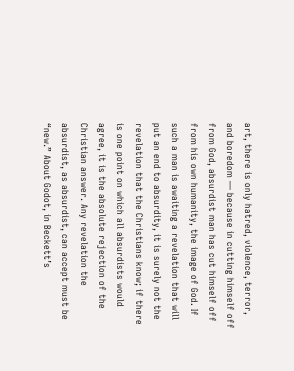art, there is only hatred, violence, terror, and boredom — because in cutting himself off from God, absurdist man has cut himself off from his own humanity, the image of God. If such a man is awaiting a revelation that will put an end to absurdity, it is surely not the revelation that the Christians know; if there is one point on which all absurdists would agree, it is the absolute rejection of the Christian answer. Any revelation the absurdist, as absurdist, can accept must be “new.” About Godot, in Beckett’s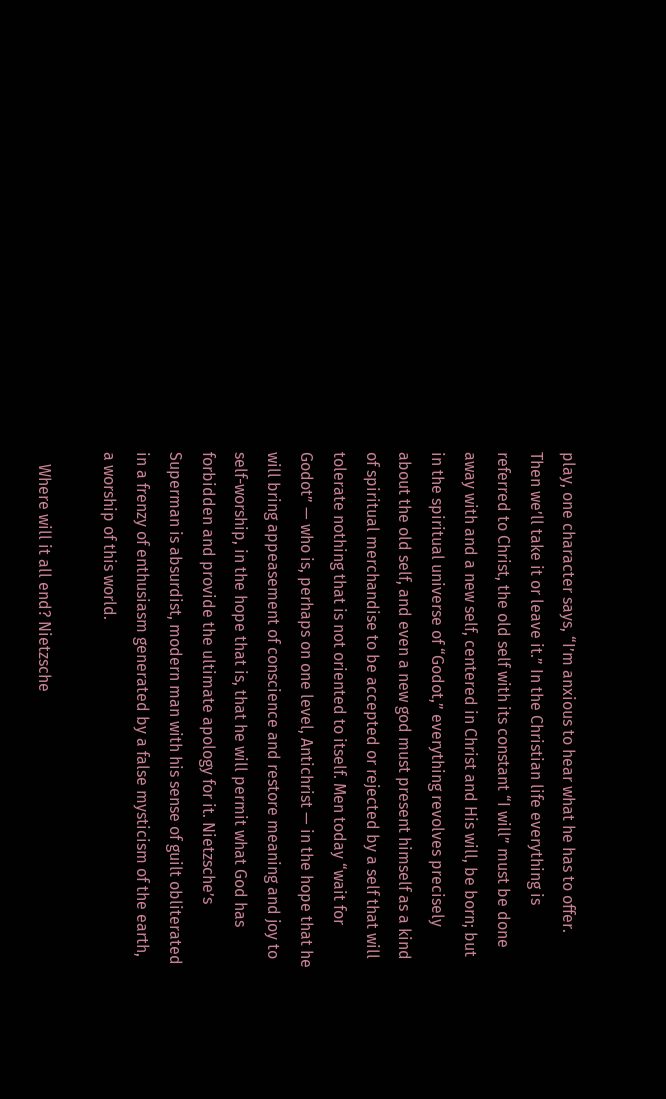play, one character says, “I’m anxious to hear what he has to offer. Then we’ll take it or leave it.” In the Christian life everything is referred to Christ, the old self with its constant “I will” must be done away with and a new self, centered in Christ and His will, be born; but in the spiritual universe of “Godot,” everything revolves precisely about the old self, and even a new god must present himself as a kind of spiritual merchandise to be accepted or rejected by a self that will tolerate nothing that is not oriented to itself. Men today “wait for Godot” — who is, perhaps on one level, Antichrist — in the hope that he will bring appeasement of conscience and restore meaning and joy to self-worship, in the hope that is, that he will permit what God has forbidden and provide the ultimate apology for it. Nietzsche’s Superman is absurdist, modern man with his sense of guilt obliterated in a frenzy of enthusiasm generated by a false mysticism of the earth, a worship of this world.

   Where will it all end? Nietzsche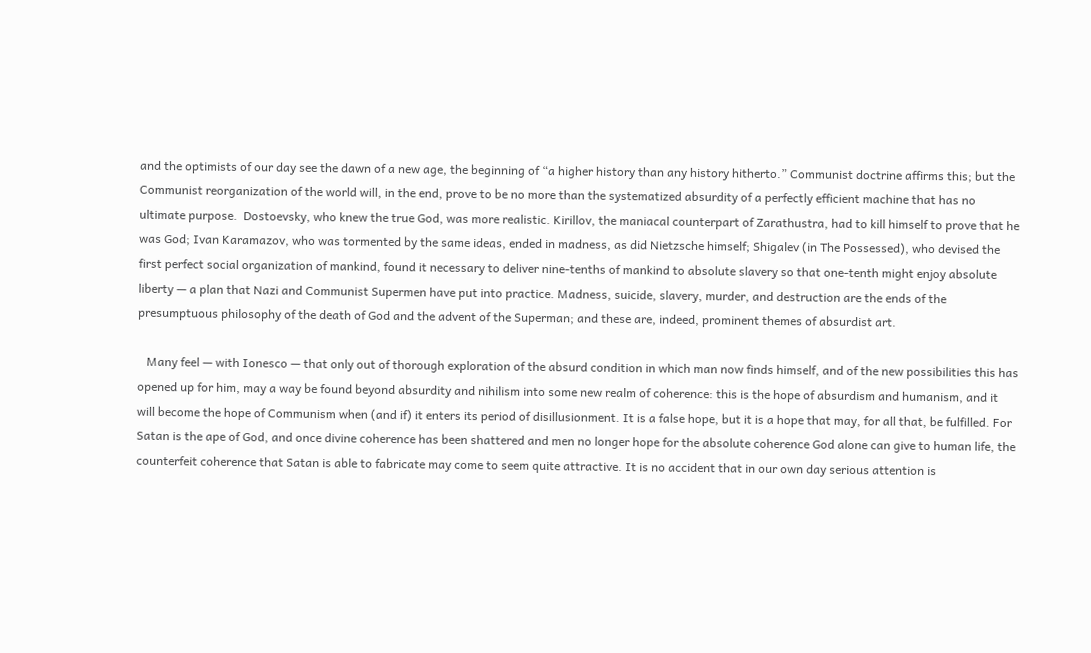and the optimists of our day see the dawn of a new age, the beginning of “a higher history than any history hitherto.” Communist doctrine affirms this; but the Communist reorganization of the world will, in the end, prove to be no more than the systematized absurdity of a perfectly efficient machine that has no ultimate purpose.  Dostoevsky, who knew the true God, was more realistic. Kirillov, the maniacal counterpart of Zarathustra, had to kill himself to prove that he was God; Ivan Karamazov, who was tormented by the same ideas, ended in madness, as did Nietzsche himself; Shigalev (in The Possessed), who devised the first perfect social organization of mankind, found it necessary to deliver nine-tenths of mankind to absolute slavery so that one-tenth might enjoy absolute liberty — a plan that Nazi and Communist Supermen have put into practice. Madness, suicide, slavery, murder, and destruction are the ends of the presumptuous philosophy of the death of God and the advent of the Superman; and these are, indeed, prominent themes of absurdist art.

   Many feel — with Ionesco — that only out of thorough exploration of the absurd condition in which man now finds himself, and of the new possibilities this has opened up for him, may a way be found beyond absurdity and nihilism into some new realm of coherence: this is the hope of absurdism and humanism, and it will become the hope of Communism when (and if) it enters its period of disillusionment. It is a false hope, but it is a hope that may, for all that, be fulfilled. For Satan is the ape of God, and once divine coherence has been shattered and men no longer hope for the absolute coherence God alone can give to human life, the counterfeit coherence that Satan is able to fabricate may come to seem quite attractive. It is no accident that in our own day serious attention is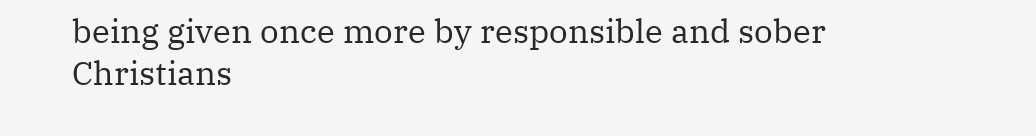being given once more by responsible and sober Christians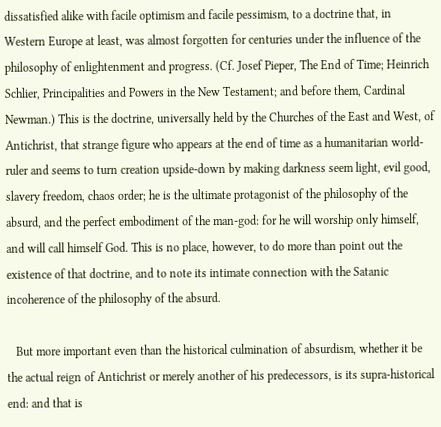dissatisfied alike with facile optimism and facile pessimism, to a doctrine that, in Western Europe at least, was almost forgotten for centuries under the influence of the philosophy of enlightenment and progress. (Cf. Josef Pieper, The End of Time; Heinrich Schlier, Principalities and Powers in the New Testament; and before them, Cardinal Newman.) This is the doctrine, universally held by the Churches of the East and West, of Antichrist, that strange figure who appears at the end of time as a humanitarian world-ruler and seems to turn creation upside-down by making darkness seem light, evil good, slavery freedom, chaos order; he is the ultimate protagonist of the philosophy of the absurd, and the perfect embodiment of the man-god: for he will worship only himself, and will call himself God. This is no place, however, to do more than point out the existence of that doctrine, and to note its intimate connection with the Satanic incoherence of the philosophy of the absurd.

   But more important even than the historical culmination of absurdism, whether it be the actual reign of Antichrist or merely another of his predecessors, is its supra-historical end: and that is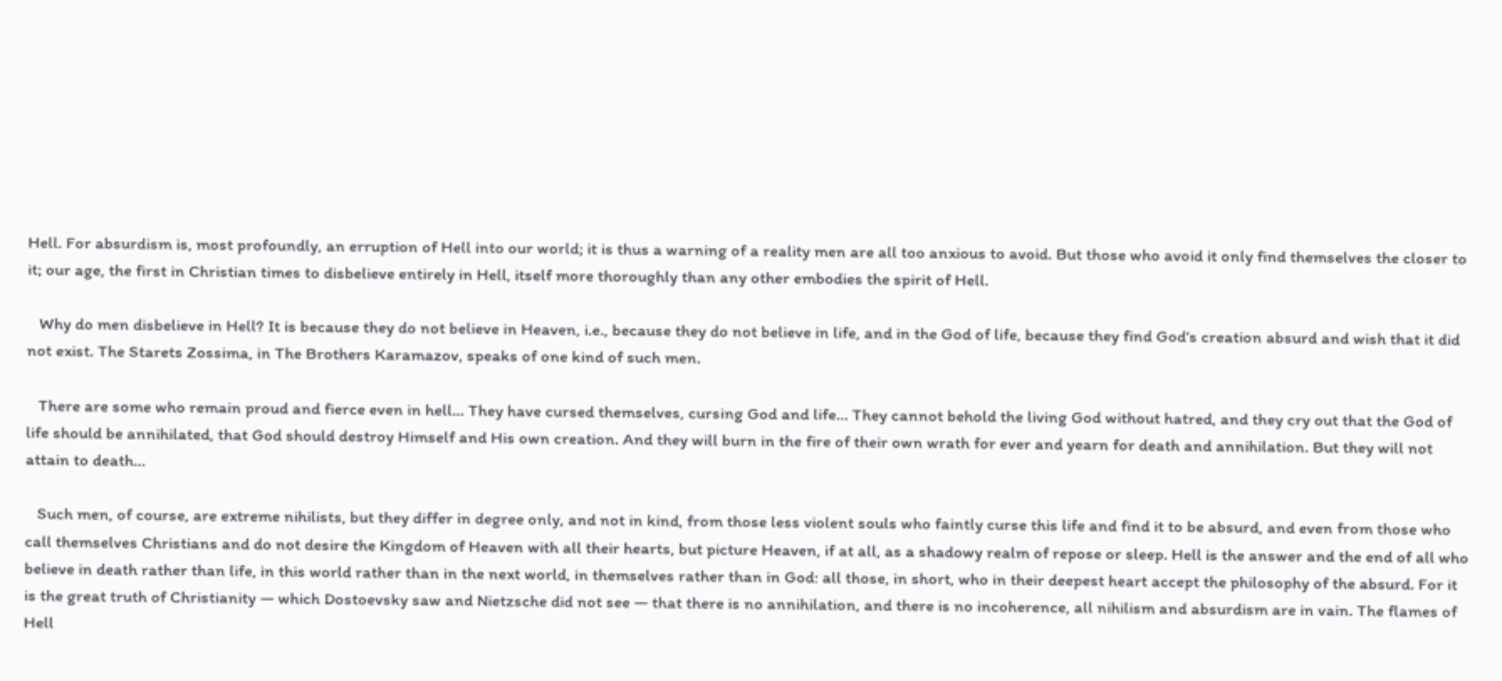Hell. For absurdism is, most profoundly, an erruption of Hell into our world; it is thus a warning of a reality men are all too anxious to avoid. But those who avoid it only find themselves the closer to it; our age, the first in Christian times to disbelieve entirely in Hell, itself more thoroughly than any other embodies the spirit of Hell.

   Why do men disbelieve in Hell? It is because they do not believe in Heaven, i.e., because they do not believe in life, and in the God of life, because they find God’s creation absurd and wish that it did not exist. The Starets Zossima, in The Brothers Karamazov, speaks of one kind of such men.

   There are some who remain proud and fierce even in hell... They have cursed themselves, cursing God and life... They cannot behold the living God without hatred, and they cry out that the God of life should be annihilated, that God should destroy Himself and His own creation. And they will burn in the fire of their own wrath for ever and yearn for death and annihilation. But they will not attain to death...

   Such men, of course, are extreme nihilists, but they differ in degree only, and not in kind, from those less violent souls who faintly curse this life and find it to be absurd, and even from those who call themselves Christians and do not desire the Kingdom of Heaven with all their hearts, but picture Heaven, if at all, as a shadowy realm of repose or sleep. Hell is the answer and the end of all who believe in death rather than life, in this world rather than in the next world, in themselves rather than in God: all those, in short, who in their deepest heart accept the philosophy of the absurd. For it is the great truth of Christianity — which Dostoevsky saw and Nietzsche did not see — that there is no annihilation, and there is no incoherence, all nihilism and absurdism are in vain. The flames of Hell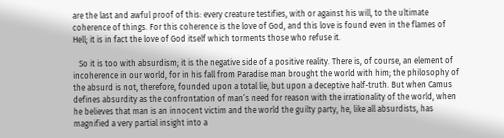are the last and awful proof of this: every creature testifies, with or against his will, to the ultimate coherence of things. For this coherence is the love of God, and this love is found even in the flames of Hell; it is in fact the love of God itself which torments those who refuse it.

   So it is too with absurdism; it is the negative side of a positive reality. There is, of course, an element of incoherence in our world, for in his fall from Paradise man brought the world with him; the philosophy of the absurd is not, therefore, founded upon a total lie, but upon a deceptive half-truth. But when Camus defines absurdity as the confrontation of man’s need for reason with the irrationality of the world, when he believes that man is an innocent victim and the world the guilty party, he, like all absurdists, has magnified a very partial insight into a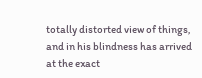totally distorted view of things, and in his blindness has arrived at the exact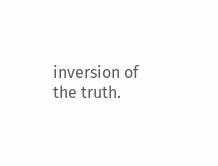inversion of the truth.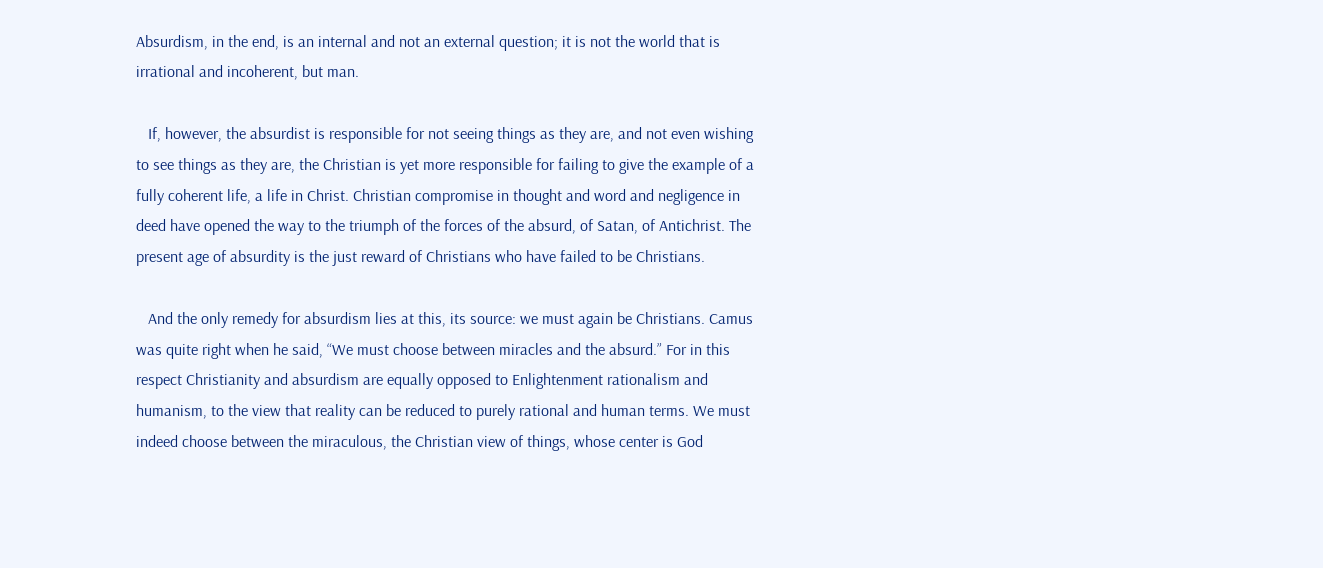Absurdism, in the end, is an internal and not an external question; it is not the world that is irrational and incoherent, but man.

   If, however, the absurdist is responsible for not seeing things as they are, and not even wishing to see things as they are, the Christian is yet more responsible for failing to give the example of a fully coherent life, a life in Christ. Christian compromise in thought and word and negligence in deed have opened the way to the triumph of the forces of the absurd, of Satan, of Antichrist. The present age of absurdity is the just reward of Christians who have failed to be Christians.

   And the only remedy for absurdism lies at this, its source: we must again be Christians. Camus was quite right when he said, “We must choose between miracles and the absurd.” For in this respect Christianity and absurdism are equally opposed to Enlightenment rationalism and humanism, to the view that reality can be reduced to purely rational and human terms. We must indeed choose between the miraculous, the Christian view of things, whose center is God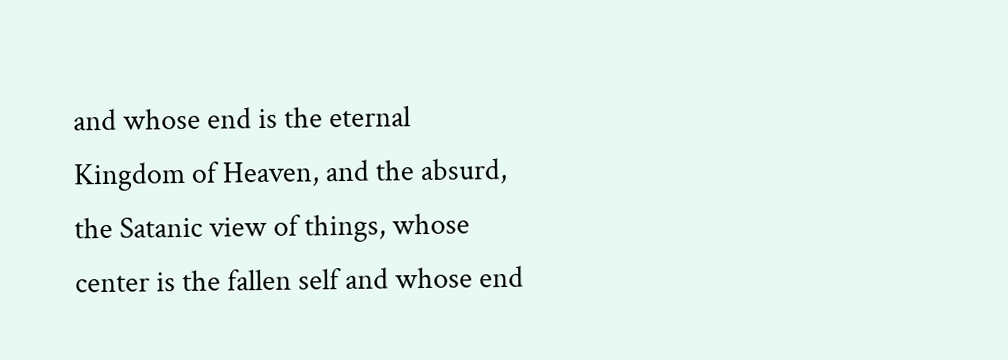and whose end is the eternal Kingdom of Heaven, and the absurd, the Satanic view of things, whose center is the fallen self and whose end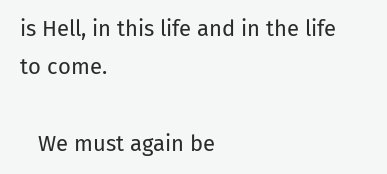is Hell, in this life and in the life to come.

   We must again be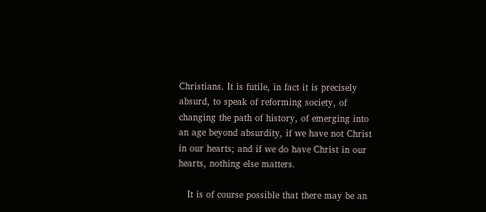Christians. It is futile, in fact it is precisely absurd, to speak of reforming society, of changing the path of history, of emerging into an age beyond absurdity, if we have not Christ in our hearts; and if we do have Christ in our hearts, nothing else matters.

   It is of course possible that there may be an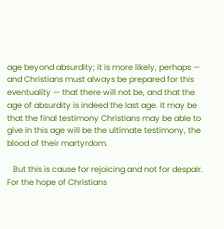age beyond absurdity; it is more likely, perhaps — and Christians must always be prepared for this eventuality — that there will not be, and that the age of absurdity is indeed the last age. It may be that the final testimony Christians may be able to give in this age will be the ultimate testimony, the blood of their martyrdom.

   But this is cause for rejoicing and not for despair. For the hope of Christians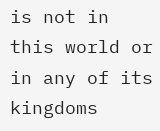is not in this world or in any of its kingdoms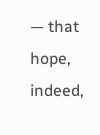— that hope, indeed,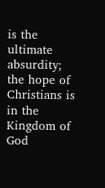is the ultimate absurdity; the hope of Christians is in the Kingdom of God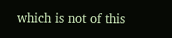which is not of this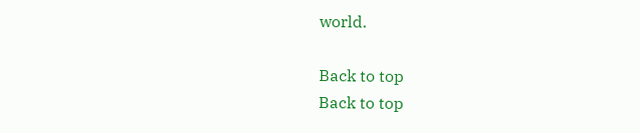world.

Back to top
Back to top